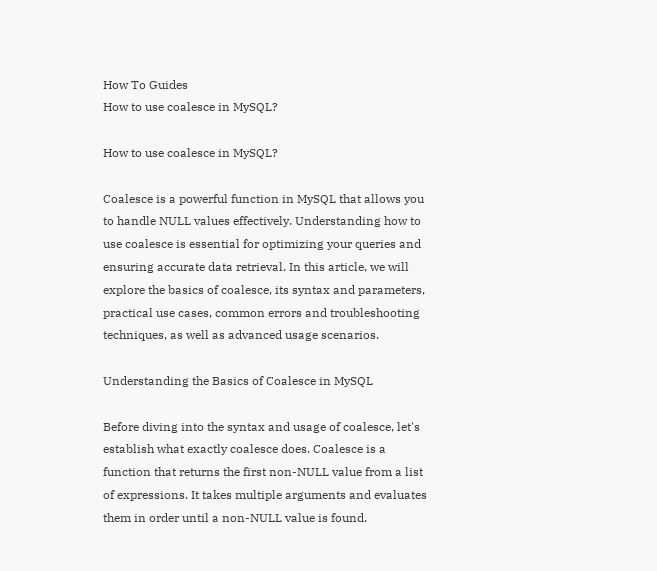How To Guides
How to use coalesce in MySQL?

How to use coalesce in MySQL?

Coalesce is a powerful function in MySQL that allows you to handle NULL values effectively. Understanding how to use coalesce is essential for optimizing your queries and ensuring accurate data retrieval. In this article, we will explore the basics of coalesce, its syntax and parameters, practical use cases, common errors and troubleshooting techniques, as well as advanced usage scenarios.

Understanding the Basics of Coalesce in MySQL

Before diving into the syntax and usage of coalesce, let's establish what exactly coalesce does. Coalesce is a function that returns the first non-NULL value from a list of expressions. It takes multiple arguments and evaluates them in order until a non-NULL value is found.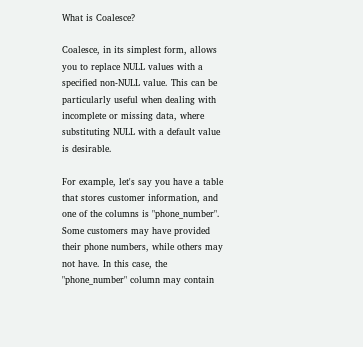What is Coalesce?

Coalesce, in its simplest form, allows you to replace NULL values with a specified non-NULL value. This can be particularly useful when dealing with incomplete or missing data, where substituting NULL with a default value is desirable.

For example, let's say you have a table that stores customer information, and one of the columns is "phone_number". Some customers may have provided their phone numbers, while others may not have. In this case, the "phone_number" column may contain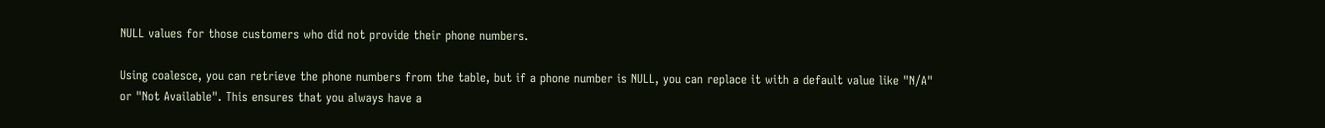NULL values for those customers who did not provide their phone numbers.

Using coalesce, you can retrieve the phone numbers from the table, but if a phone number is NULL, you can replace it with a default value like "N/A" or "Not Available". This ensures that you always have a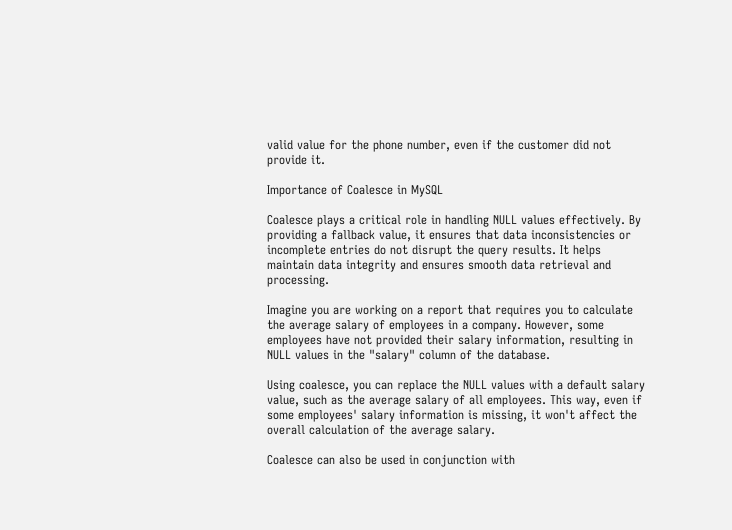valid value for the phone number, even if the customer did not provide it.

Importance of Coalesce in MySQL

Coalesce plays a critical role in handling NULL values effectively. By providing a fallback value, it ensures that data inconsistencies or incomplete entries do not disrupt the query results. It helps maintain data integrity and ensures smooth data retrieval and processing.

Imagine you are working on a report that requires you to calculate the average salary of employees in a company. However, some employees have not provided their salary information, resulting in NULL values in the "salary" column of the database.

Using coalesce, you can replace the NULL values with a default salary value, such as the average salary of all employees. This way, even if some employees' salary information is missing, it won't affect the overall calculation of the average salary.

Coalesce can also be used in conjunction with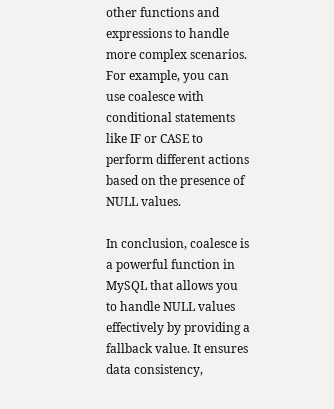other functions and expressions to handle more complex scenarios. For example, you can use coalesce with conditional statements like IF or CASE to perform different actions based on the presence of NULL values.

In conclusion, coalesce is a powerful function in MySQL that allows you to handle NULL values effectively by providing a fallback value. It ensures data consistency,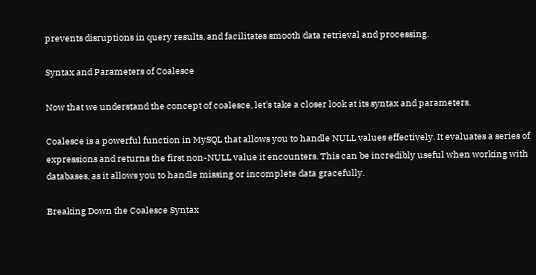prevents disruptions in query results, and facilitates smooth data retrieval and processing.

Syntax and Parameters of Coalesce

Now that we understand the concept of coalesce, let's take a closer look at its syntax and parameters.

Coalesce is a powerful function in MySQL that allows you to handle NULL values effectively. It evaluates a series of expressions and returns the first non-NULL value it encounters. This can be incredibly useful when working with databases, as it allows you to handle missing or incomplete data gracefully.

Breaking Down the Coalesce Syntax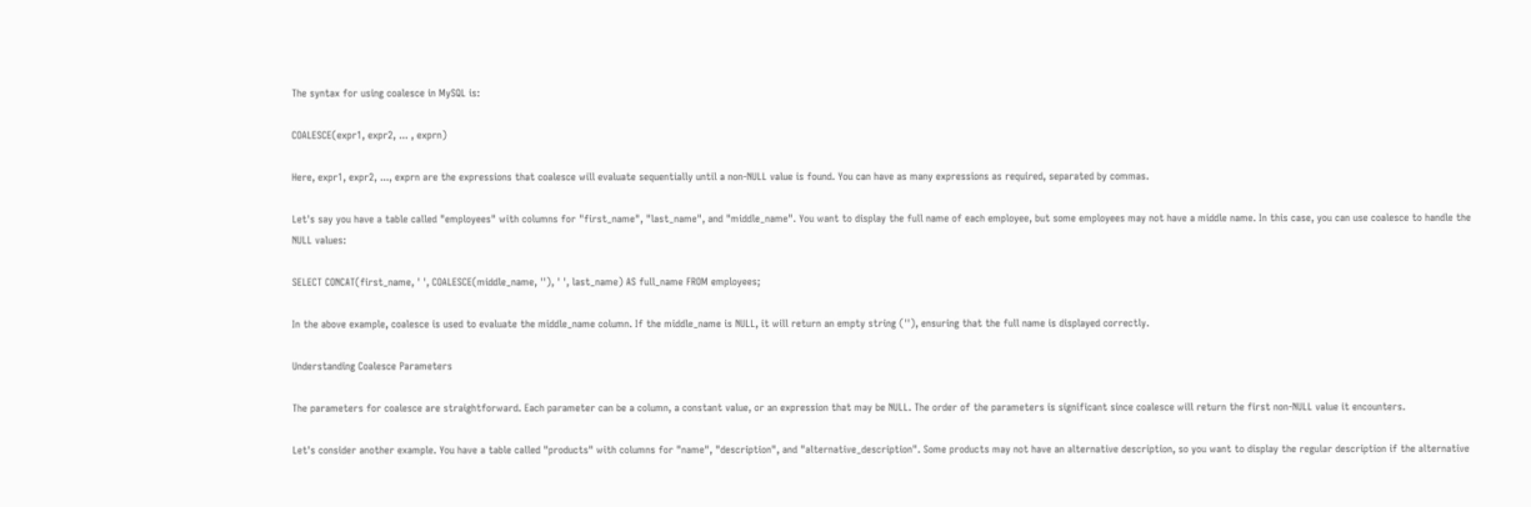The syntax for using coalesce in MySQL is:

COALESCE(expr1, expr2, ... , exprn)

Here, expr1, expr2, ..., exprn are the expressions that coalesce will evaluate sequentially until a non-NULL value is found. You can have as many expressions as required, separated by commas.

Let's say you have a table called "employees" with columns for "first_name", "last_name", and "middle_name". You want to display the full name of each employee, but some employees may not have a middle name. In this case, you can use coalesce to handle the NULL values:

SELECT CONCAT(first_name, ' ', COALESCE(middle_name, ''), ' ', last_name) AS full_name FROM employees;

In the above example, coalesce is used to evaluate the middle_name column. If the middle_name is NULL, it will return an empty string (''), ensuring that the full name is displayed correctly.

Understanding Coalesce Parameters

The parameters for coalesce are straightforward. Each parameter can be a column, a constant value, or an expression that may be NULL. The order of the parameters is significant since coalesce will return the first non-NULL value it encounters.

Let's consider another example. You have a table called "products" with columns for "name", "description", and "alternative_description". Some products may not have an alternative description, so you want to display the regular description if the alternative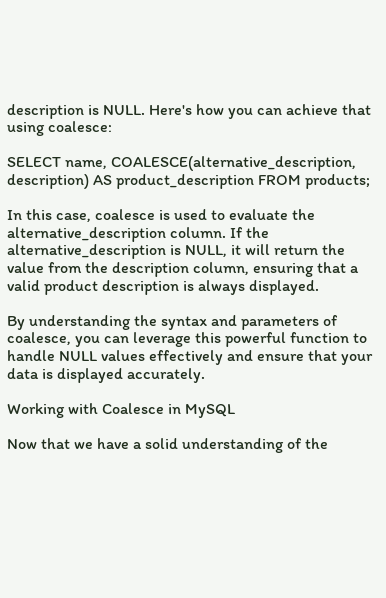description is NULL. Here's how you can achieve that using coalesce:

SELECT name, COALESCE(alternative_description, description) AS product_description FROM products;

In this case, coalesce is used to evaluate the alternative_description column. If the alternative_description is NULL, it will return the value from the description column, ensuring that a valid product description is always displayed.

By understanding the syntax and parameters of coalesce, you can leverage this powerful function to handle NULL values effectively and ensure that your data is displayed accurately.

Working with Coalesce in MySQL

Now that we have a solid understanding of the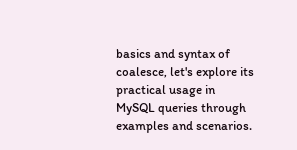basics and syntax of coalesce, let's explore its practical usage in MySQL queries through examples and scenarios.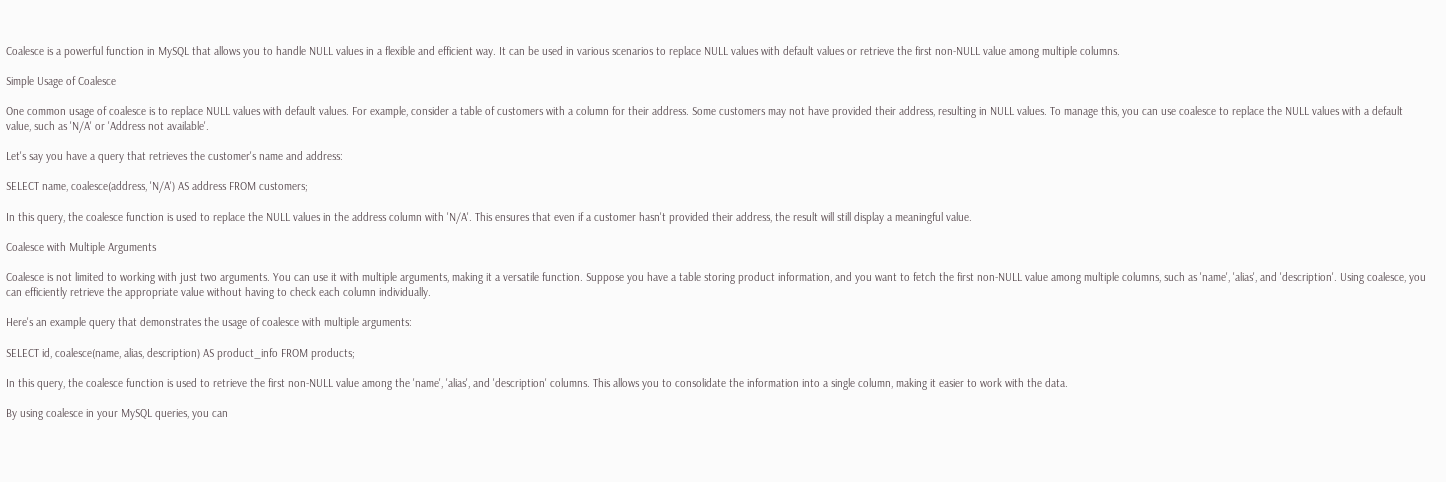Coalesce is a powerful function in MySQL that allows you to handle NULL values in a flexible and efficient way. It can be used in various scenarios to replace NULL values with default values or retrieve the first non-NULL value among multiple columns.

Simple Usage of Coalesce

One common usage of coalesce is to replace NULL values with default values. For example, consider a table of customers with a column for their address. Some customers may not have provided their address, resulting in NULL values. To manage this, you can use coalesce to replace the NULL values with a default value, such as 'N/A' or 'Address not available'.

Let's say you have a query that retrieves the customer's name and address:

SELECT name, coalesce(address, 'N/A') AS address FROM customers;

In this query, the coalesce function is used to replace the NULL values in the address column with 'N/A'. This ensures that even if a customer hasn't provided their address, the result will still display a meaningful value.

Coalesce with Multiple Arguments

Coalesce is not limited to working with just two arguments. You can use it with multiple arguments, making it a versatile function. Suppose you have a table storing product information, and you want to fetch the first non-NULL value among multiple columns, such as 'name', 'alias', and 'description'. Using coalesce, you can efficiently retrieve the appropriate value without having to check each column individually.

Here's an example query that demonstrates the usage of coalesce with multiple arguments:

SELECT id, coalesce(name, alias, description) AS product_info FROM products;

In this query, the coalesce function is used to retrieve the first non-NULL value among the 'name', 'alias', and 'description' columns. This allows you to consolidate the information into a single column, making it easier to work with the data.

By using coalesce in your MySQL queries, you can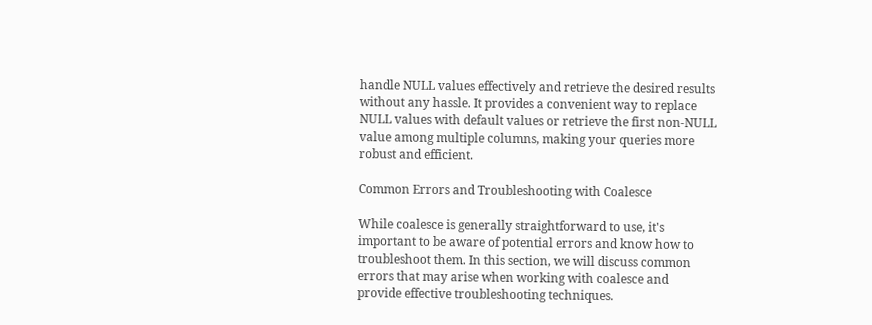handle NULL values effectively and retrieve the desired results without any hassle. It provides a convenient way to replace NULL values with default values or retrieve the first non-NULL value among multiple columns, making your queries more robust and efficient.

Common Errors and Troubleshooting with Coalesce

While coalesce is generally straightforward to use, it's important to be aware of potential errors and know how to troubleshoot them. In this section, we will discuss common errors that may arise when working with coalesce and provide effective troubleshooting techniques.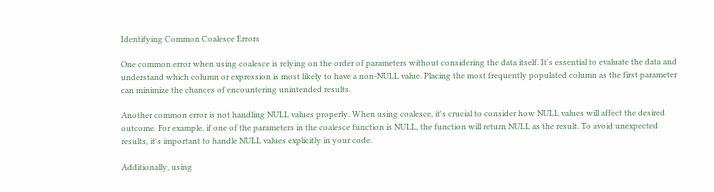Identifying Common Coalesce Errors

One common error when using coalesce is relying on the order of parameters without considering the data itself. It's essential to evaluate the data and understand which column or expression is most likely to have a non-NULL value. Placing the most frequently populated column as the first parameter can minimize the chances of encountering unintended results.

Another common error is not handling NULL values properly. When using coalesce, it's crucial to consider how NULL values will affect the desired outcome. For example, if one of the parameters in the coalesce function is NULL, the function will return NULL as the result. To avoid unexpected results, it's important to handle NULL values explicitly in your code.

Additionally, using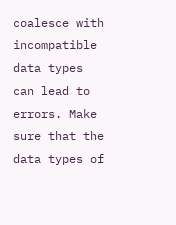coalesce with incompatible data types can lead to errors. Make sure that the data types of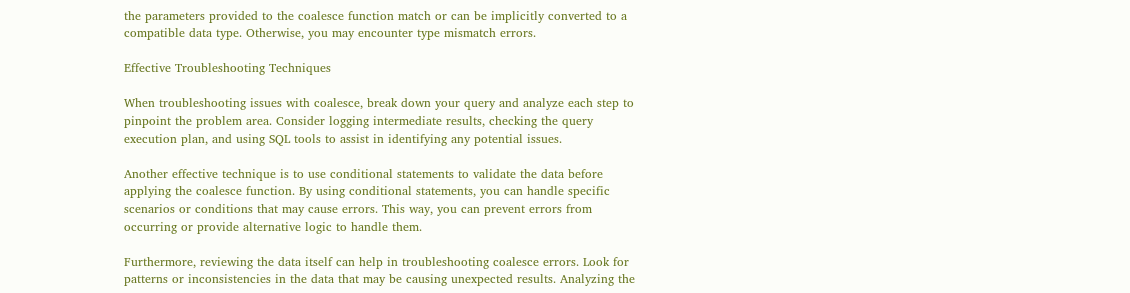the parameters provided to the coalesce function match or can be implicitly converted to a compatible data type. Otherwise, you may encounter type mismatch errors.

Effective Troubleshooting Techniques

When troubleshooting issues with coalesce, break down your query and analyze each step to pinpoint the problem area. Consider logging intermediate results, checking the query execution plan, and using SQL tools to assist in identifying any potential issues.

Another effective technique is to use conditional statements to validate the data before applying the coalesce function. By using conditional statements, you can handle specific scenarios or conditions that may cause errors. This way, you can prevent errors from occurring or provide alternative logic to handle them.

Furthermore, reviewing the data itself can help in troubleshooting coalesce errors. Look for patterns or inconsistencies in the data that may be causing unexpected results. Analyzing the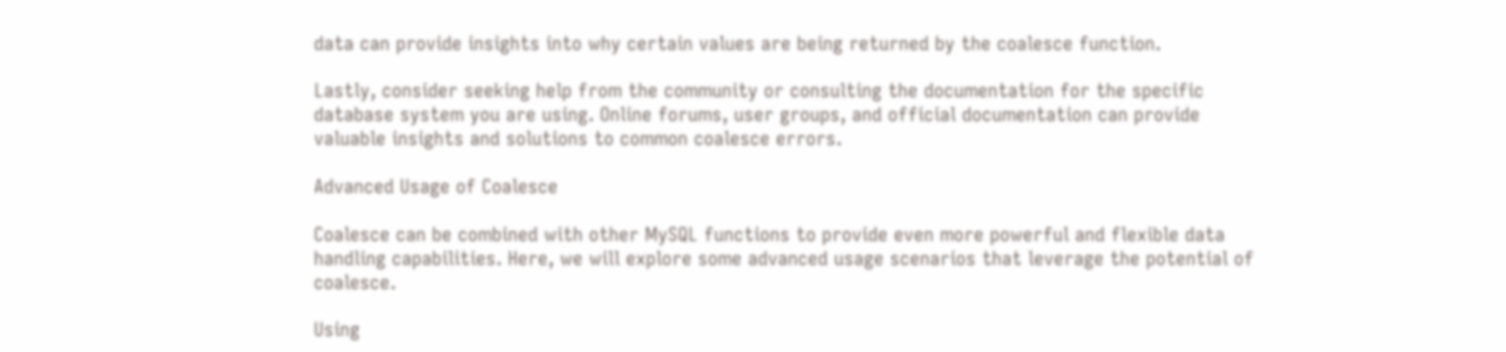data can provide insights into why certain values are being returned by the coalesce function.

Lastly, consider seeking help from the community or consulting the documentation for the specific database system you are using. Online forums, user groups, and official documentation can provide valuable insights and solutions to common coalesce errors.

Advanced Usage of Coalesce

Coalesce can be combined with other MySQL functions to provide even more powerful and flexible data handling capabilities. Here, we will explore some advanced usage scenarios that leverage the potential of coalesce.

Using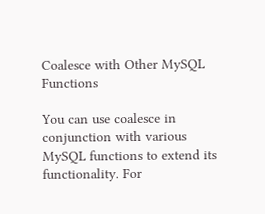Coalesce with Other MySQL Functions

You can use coalesce in conjunction with various MySQL functions to extend its functionality. For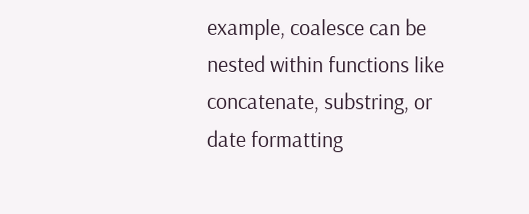example, coalesce can be nested within functions like concatenate, substring, or date formatting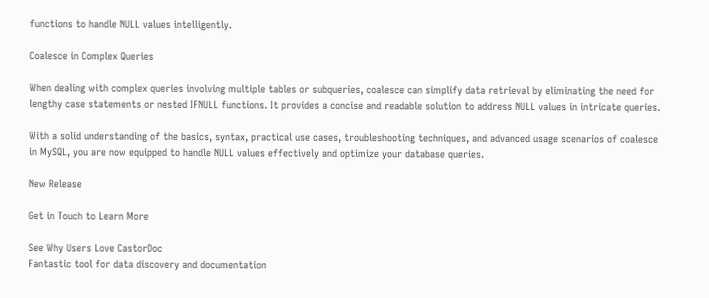functions to handle NULL values intelligently.

Coalesce in Complex Queries

When dealing with complex queries involving multiple tables or subqueries, coalesce can simplify data retrieval by eliminating the need for lengthy case statements or nested IFNULL functions. It provides a concise and readable solution to address NULL values in intricate queries.

With a solid understanding of the basics, syntax, practical use cases, troubleshooting techniques, and advanced usage scenarios of coalesce in MySQL, you are now equipped to handle NULL values effectively and optimize your database queries.

New Release

Get in Touch to Learn More

See Why Users Love CastorDoc
Fantastic tool for data discovery and documentation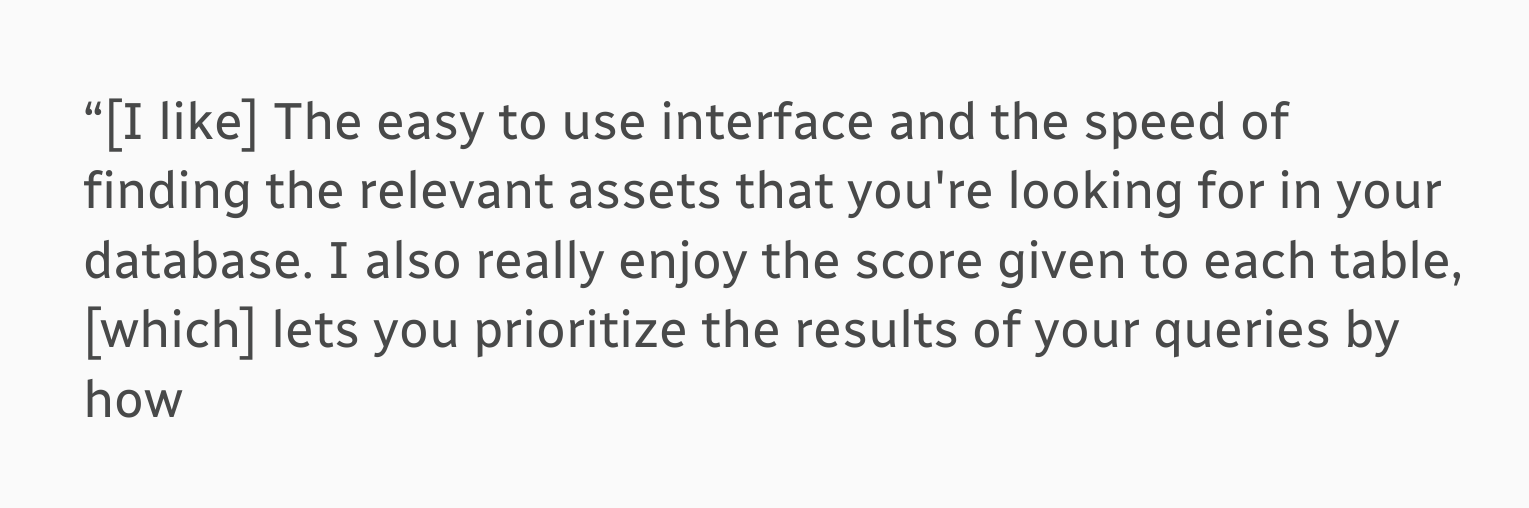“[I like] The easy to use interface and the speed of finding the relevant assets that you're looking for in your database. I also really enjoy the score given to each table, [which] lets you prioritize the results of your queries by how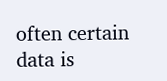often certain data is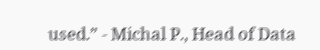used.” - Michal P., Head of Data